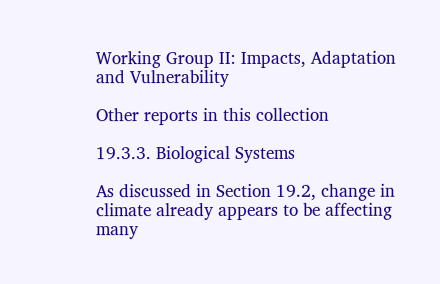Working Group II: Impacts, Adaptation and Vulnerability

Other reports in this collection

19.3.3. Biological Systems

As discussed in Section 19.2, change in climate already appears to be affecting many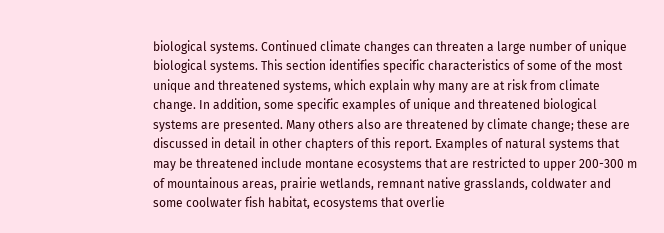biological systems. Continued climate changes can threaten a large number of unique biological systems. This section identifies specific characteristics of some of the most unique and threatened systems, which explain why many are at risk from climate change. In addition, some specific examples of unique and threatened biological systems are presented. Many others also are threatened by climate change; these are discussed in detail in other chapters of this report. Examples of natural systems that may be threatened include montane ecosystems that are restricted to upper 200-300 m of mountainous areas, prairie wetlands, remnant native grasslands, coldwater and some coolwater fish habitat, ecosystems that overlie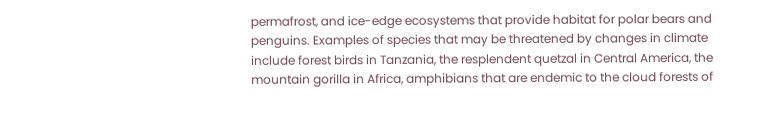permafrost, and ice-edge ecosystems that provide habitat for polar bears and penguins. Examples of species that may be threatened by changes in climate include forest birds in Tanzania, the resplendent quetzal in Central America, the mountain gorilla in Africa, amphibians that are endemic to the cloud forests of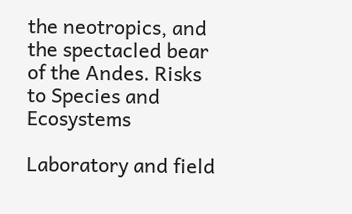the neotropics, and the spectacled bear of the Andes. Risks to Species and Ecosystems

Laboratory and field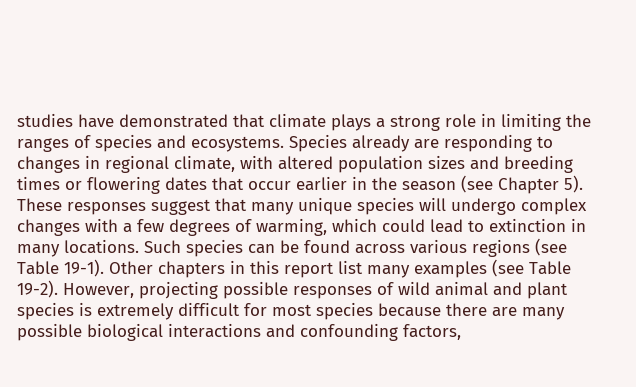studies have demonstrated that climate plays a strong role in limiting the ranges of species and ecosystems. Species already are responding to changes in regional climate, with altered population sizes and breeding times or flowering dates that occur earlier in the season (see Chapter 5). These responses suggest that many unique species will undergo complex changes with a few degrees of warming, which could lead to extinction in many locations. Such species can be found across various regions (see Table 19-1). Other chapters in this report list many examples (see Table 19-2). However, projecting possible responses of wild animal and plant species is extremely difficult for most species because there are many possible biological interactions and confounding factors,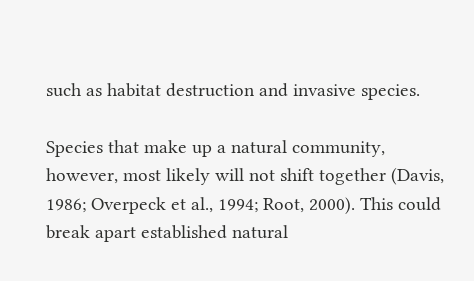such as habitat destruction and invasive species.

Species that make up a natural community, however, most likely will not shift together (Davis, 1986; Overpeck et al., 1994; Root, 2000). This could break apart established natural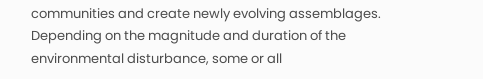communities and create newly evolving assemblages. Depending on the magnitude and duration of the environmental disturbance, some or all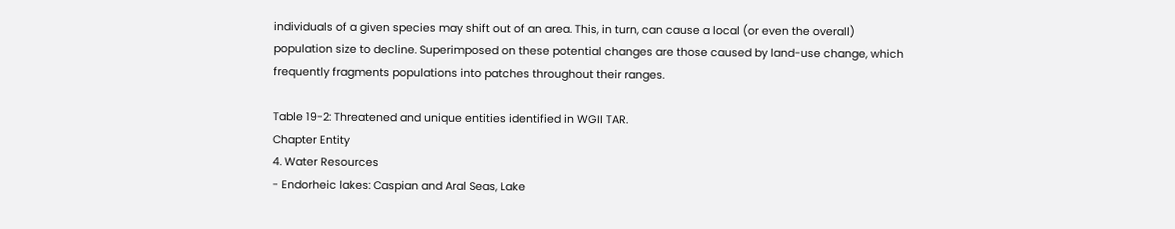individuals of a given species may shift out of an area. This, in turn, can cause a local (or even the overall) population size to decline. Superimposed on these potential changes are those caused by land-use change, which frequently fragments populations into patches throughout their ranges.

Table 19-2: Threatened and unique entities identified in WGII TAR.
Chapter Entity
4. Water Resources
- Endorheic lakes: Caspian and Aral Seas, Lake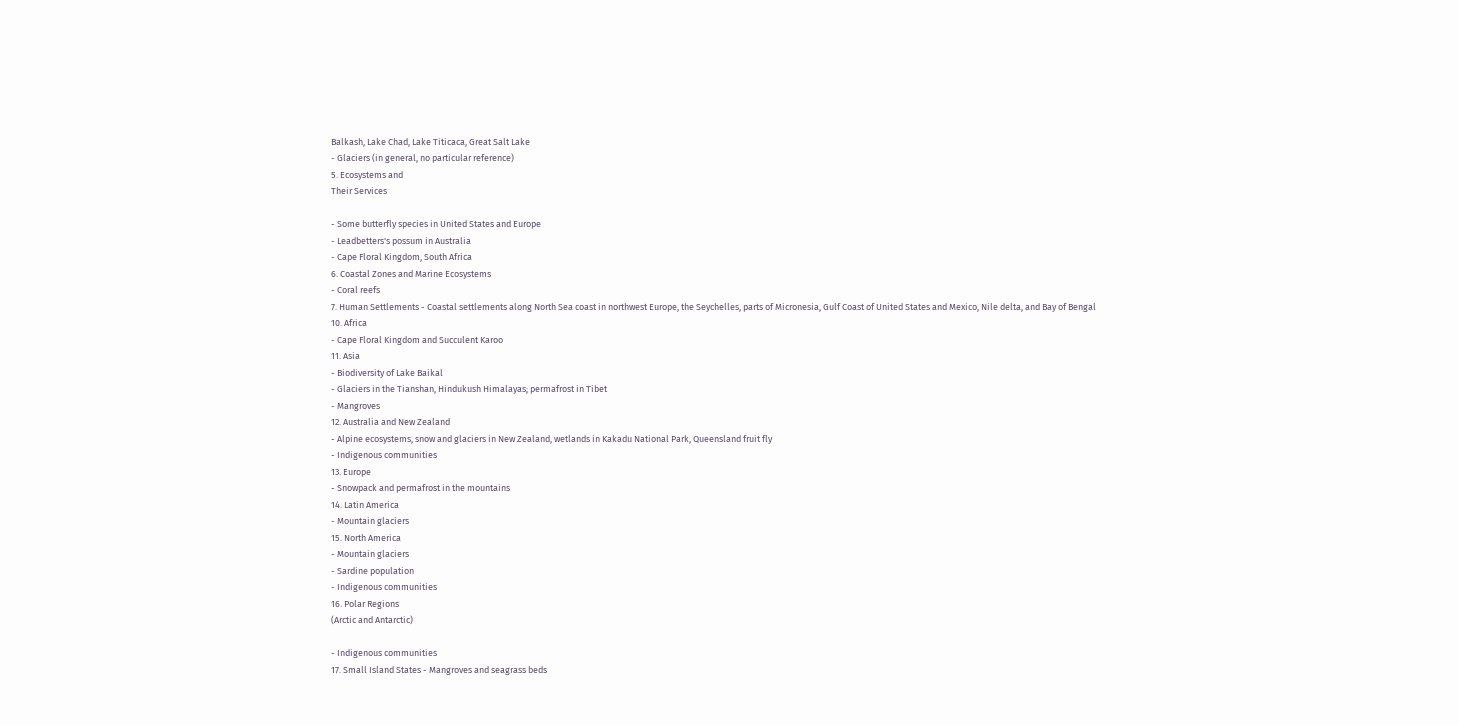Balkash, Lake Chad, Lake Titicaca, Great Salt Lake
- Glaciers (in general, no particular reference)
5. Ecosystems and
Their Services

- Some butterfly species in United States and Europe
- Leadbetters's possum in Australia
- Cape Floral Kingdom, South Africa
6. Coastal Zones and Marine Ecosystems
- Coral reefs
7. Human Settlements - Coastal settlements along North Sea coast in northwest Europe, the Seychelles, parts of Micronesia, Gulf Coast of United States and Mexico, Nile delta, and Bay of Bengal
10. Africa
- Cape Floral Kingdom and Succulent Karoo
11. Asia
- Biodiversity of Lake Baikal
- Glaciers in the Tianshan, Hindukush Himalayas; permafrost in Tibet
- Mangroves
12. Australia and New Zealand
- Alpine ecosystems, snow and glaciers in New Zealand, wetlands in Kakadu National Park, Queensland fruit fly
- Indigenous communities
13. Europe
- Snowpack and permafrost in the mountains
14. Latin America
- Mountain glaciers
15. North America
- Mountain glaciers
- Sardine population
- Indigenous communities
16. Polar Regions
(Arctic and Antarctic)

- Indigenous communities
17. Small Island States - Mangroves and seagrass beds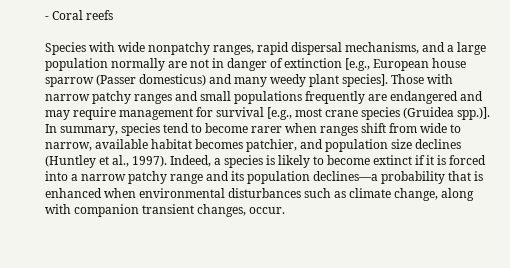- Coral reefs

Species with wide nonpatchy ranges, rapid dispersal mechanisms, and a large population normally are not in danger of extinction [e.g., European house sparrow (Passer domesticus) and many weedy plant species]. Those with narrow patchy ranges and small populations frequently are endangered and may require management for survival [e.g., most crane species (Gruidea spp.)]. In summary, species tend to become rarer when ranges shift from wide to narrow, available habitat becomes patchier, and population size declines (Huntley et al., 1997). Indeed, a species is likely to become extinct if it is forced into a narrow patchy range and its population declines—a probability that is enhanced when environmental disturbances such as climate change, along with companion transient changes, occur.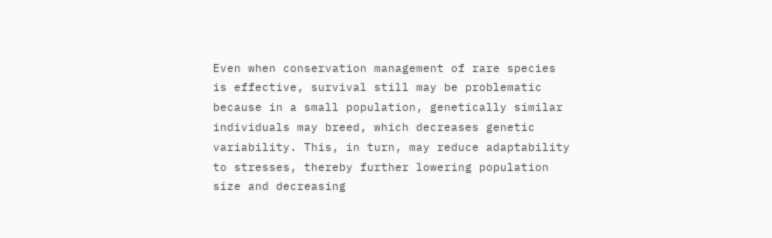Even when conservation management of rare species is effective, survival still may be problematic because in a small population, genetically similar individuals may breed, which decreases genetic variability. This, in turn, may reduce adaptability to stresses, thereby further lowering population size and decreasing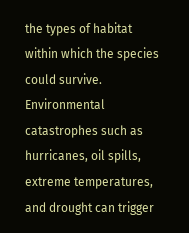the types of habitat within which the species could survive. Environmental catastrophes such as hurricanes, oil spills, extreme temperatures, and drought can trigger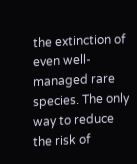the extinction of even well-managed rare species. The only way to reduce the risk of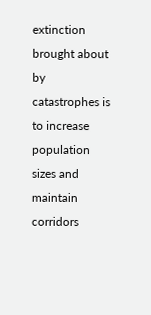extinction brought about by catastrophes is to increase population sizes and maintain corridors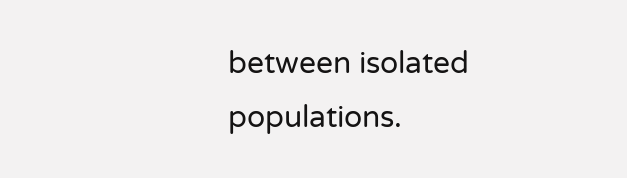between isolated populations.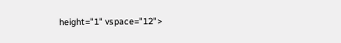height="1" vspace="12">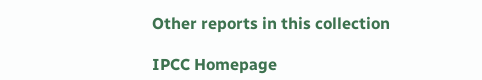Other reports in this collection

IPCC Homepage